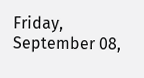Friday, September 08,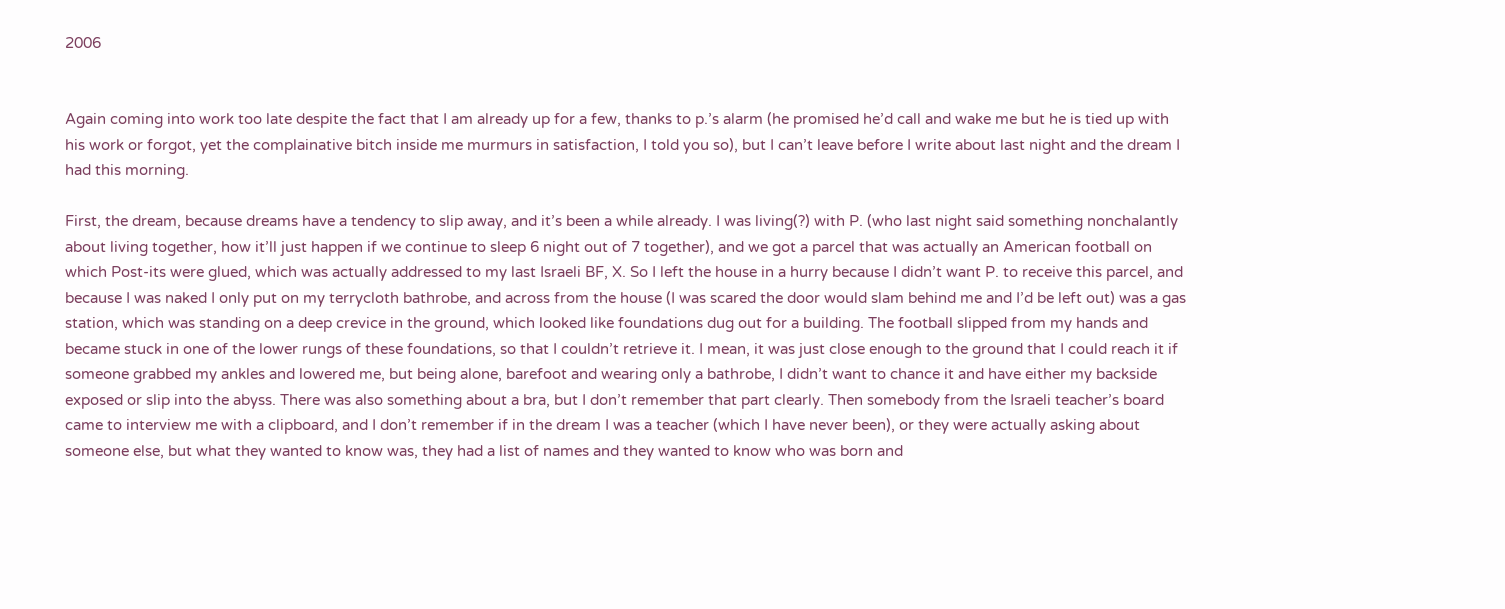2006


Again coming into work too late despite the fact that I am already up for a few, thanks to p.’s alarm (he promised he’d call and wake me but he is tied up with his work or forgot, yet the complainative bitch inside me murmurs in satisfaction, I told you so), but I can’t leave before I write about last night and the dream I had this morning.

First, the dream, because dreams have a tendency to slip away, and it’s been a while already. I was living(?) with P. (who last night said something nonchalantly about living together, how it’ll just happen if we continue to sleep 6 night out of 7 together), and we got a parcel that was actually an American football on which Post-its were glued, which was actually addressed to my last Israeli BF, X. So I left the house in a hurry because I didn’t want P. to receive this parcel, and because I was naked I only put on my terrycloth bathrobe, and across from the house (I was scared the door would slam behind me and I’d be left out) was a gas station, which was standing on a deep crevice in the ground, which looked like foundations dug out for a building. The football slipped from my hands and became stuck in one of the lower rungs of these foundations, so that I couldn’t retrieve it. I mean, it was just close enough to the ground that I could reach it if someone grabbed my ankles and lowered me, but being alone, barefoot and wearing only a bathrobe, I didn’t want to chance it and have either my backside exposed or slip into the abyss. There was also something about a bra, but I don’t remember that part clearly. Then somebody from the Israeli teacher’s board came to interview me with a clipboard, and I don’t remember if in the dream I was a teacher (which I have never been), or they were actually asking about someone else, but what they wanted to know was, they had a list of names and they wanted to know who was born and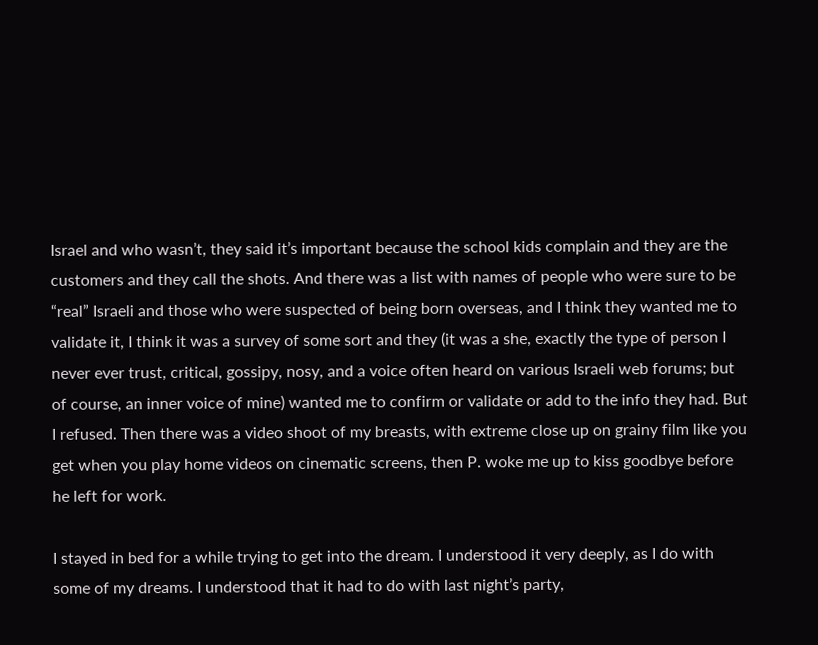Israel and who wasn’t, they said it’s important because the school kids complain and they are the customers and they call the shots. And there was a list with names of people who were sure to be “real” Israeli and those who were suspected of being born overseas, and I think they wanted me to validate it, I think it was a survey of some sort and they (it was a she, exactly the type of person I never ever trust, critical, gossipy, nosy, and a voice often heard on various Israeli web forums; but of course, an inner voice of mine) wanted me to confirm or validate or add to the info they had. But I refused. Then there was a video shoot of my breasts, with extreme close up on grainy film like you get when you play home videos on cinematic screens, then P. woke me up to kiss goodbye before he left for work.

I stayed in bed for a while trying to get into the dream. I understood it very deeply, as I do with some of my dreams. I understood that it had to do with last night’s party,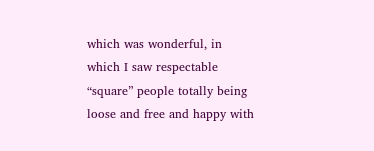which was wonderful, in which I saw respectable “square” people totally being loose and free and happy with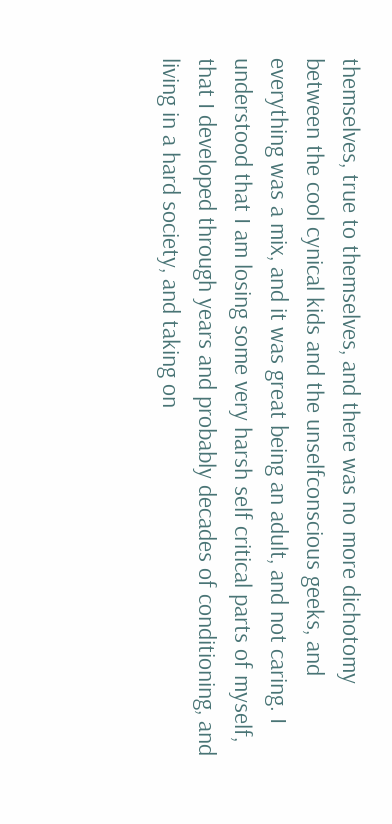themselves, true to themselves, and there was no more dichotomy between the cool cynical kids and the unselfconscious geeks, and everything was a mix, and it was great being an adult, and not caring. I understood that I am losing some very harsh self critical parts of myself, that I developed through years and probably decades of conditioning, and living in a hard society, and taking on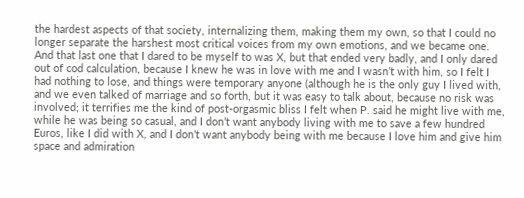the hardest aspects of that society, internalizing them, making them my own, so that I could no longer separate the harshest most critical voices from my own emotions, and we became one. And that last one that I dared to be myself to was X, but that ended very badly, and I only dared out of cod calculation, because I knew he was in love with me and I wasn’t with him, so I felt I had nothing to lose, and things were temporary anyone (although he is the only guy I lived with, and we even talked of marriage and so forth, but it was easy to talk about, because no risk was involved; it terrifies me the kind of post-orgasmic bliss I felt when P. said he might live with me, while he was being so casual, and I don’t want anybody living with me to save a few hundred Euros, like I did with X, and I don’t want anybody being with me because I love him and give him space and admiration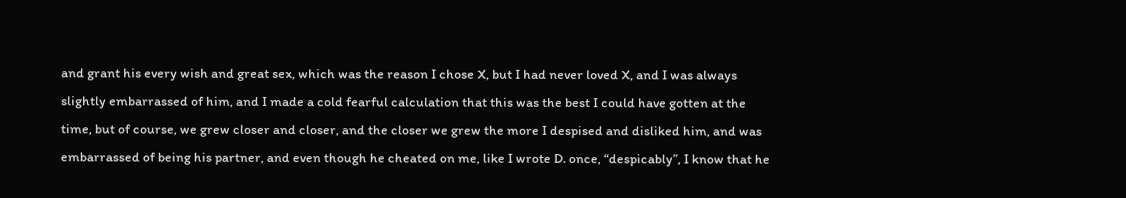and grant his every wish and great sex, which was the reason I chose X, but I had never loved X, and I was always slightly embarrassed of him, and I made a cold fearful calculation that this was the best I could have gotten at the time, but of course, we grew closer and closer, and the closer we grew the more I despised and disliked him, and was embarrassed of being his partner, and even though he cheated on me, like I wrote D. once, “despicably”, I know that he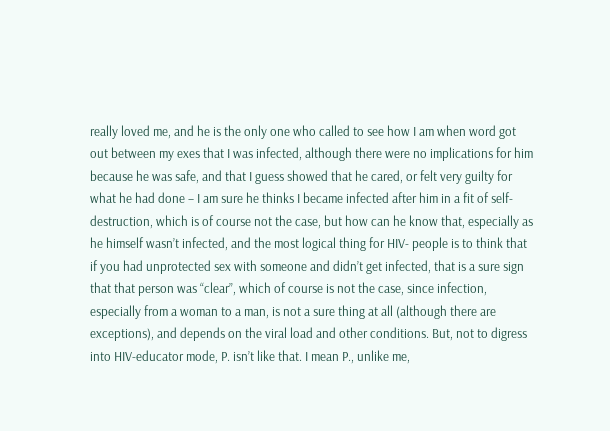really loved me, and he is the only one who called to see how I am when word got out between my exes that I was infected, although there were no implications for him because he was safe, and that I guess showed that he cared, or felt very guilty for what he had done – I am sure he thinks I became infected after him in a fit of self-destruction, which is of course not the case, but how can he know that, especially as he himself wasn’t infected, and the most logical thing for HIV- people is to think that if you had unprotected sex with someone and didn’t get infected, that is a sure sign that that person was “clear”, which of course is not the case, since infection, especially from a woman to a man, is not a sure thing at all (although there are exceptions), and depends on the viral load and other conditions. But, not to digress into HIV-educator mode, P. isn’t like that. I mean P., unlike me,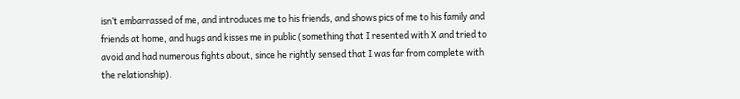isn’t embarrassed of me, and introduces me to his friends, and shows pics of me to his family and friends at home, and hugs and kisses me in public (something that I resented with X and tried to avoid and had numerous fights about, since he rightly sensed that I was far from complete with the relationship).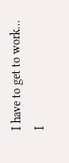I have to get to work… I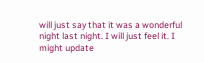will just say that it was a wonderful night last night. I will just feel it. I might update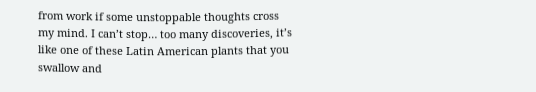from work if some unstoppable thoughts cross my mind. I can’t stop… too many discoveries, it’s like one of these Latin American plants that you swallow and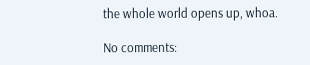the whole world opens up, whoa.

No comments: